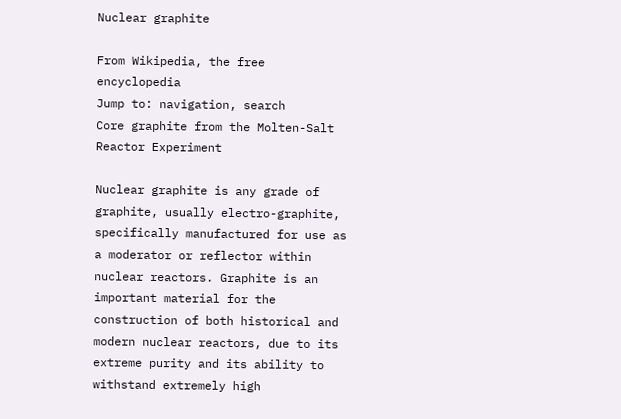Nuclear graphite

From Wikipedia, the free encyclopedia
Jump to: navigation, search
Core graphite from the Molten-Salt Reactor Experiment

Nuclear graphite is any grade of graphite, usually electro-graphite, specifically manufactured for use as a moderator or reflector within nuclear reactors. Graphite is an important material for the construction of both historical and modern nuclear reactors, due to its extreme purity and its ability to withstand extremely high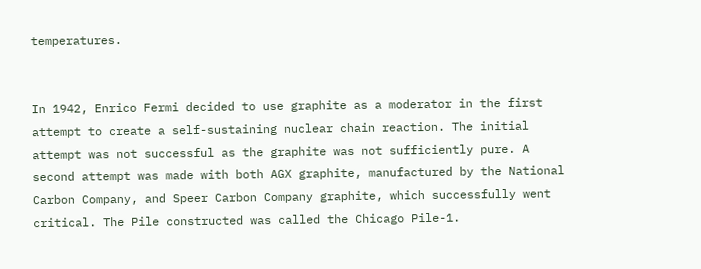temperatures.


In 1942, Enrico Fermi decided to use graphite as a moderator in the first attempt to create a self-sustaining nuclear chain reaction. The initial attempt was not successful as the graphite was not sufficiently pure. A second attempt was made with both AGX graphite, manufactured by the National Carbon Company, and Speer Carbon Company graphite, which successfully went critical. The Pile constructed was called the Chicago Pile-1.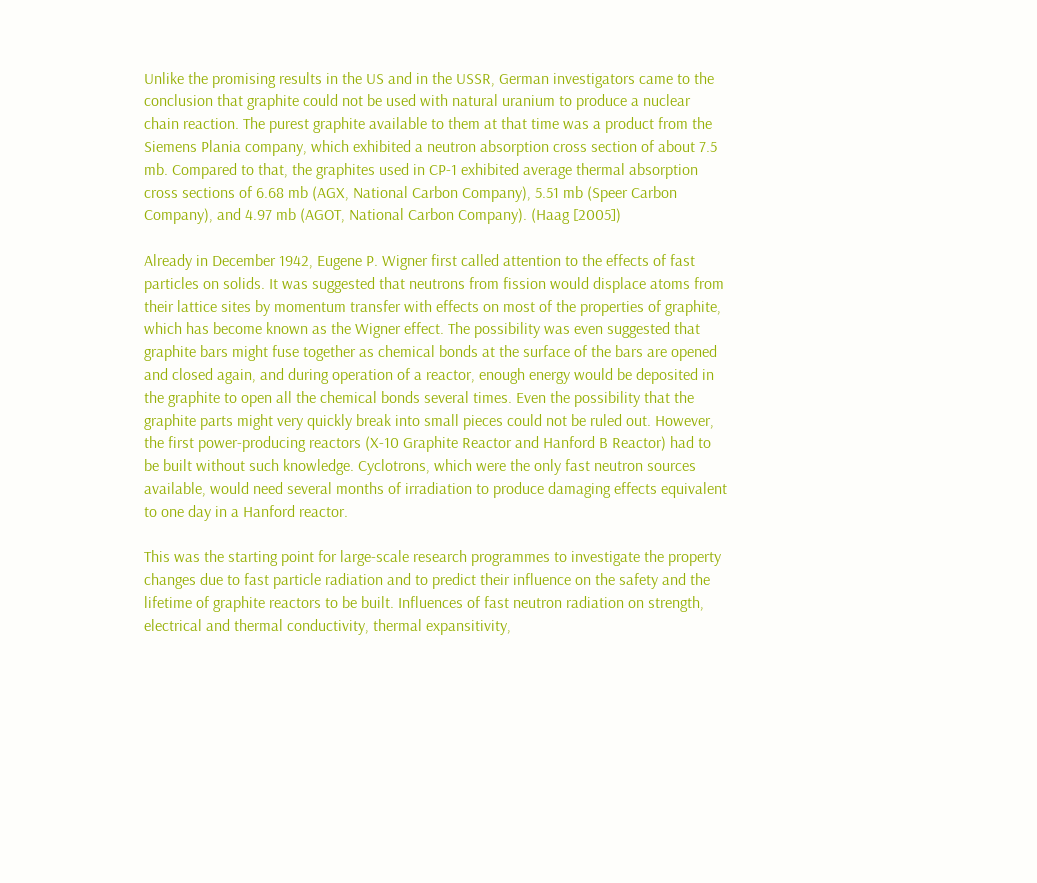Unlike the promising results in the US and in the USSR, German investigators came to the conclusion that graphite could not be used with natural uranium to produce a nuclear chain reaction. The purest graphite available to them at that time was a product from the Siemens Plania company, which exhibited a neutron absorption cross section of about 7.5 mb. Compared to that, the graphites used in CP-1 exhibited average thermal absorption cross sections of 6.68 mb (AGX, National Carbon Company), 5.51 mb (Speer Carbon Company), and 4.97 mb (AGOT, National Carbon Company). (Haag [2005])

Already in December 1942, Eugene P. Wigner first called attention to the effects of fast particles on solids. It was suggested that neutrons from fission would displace atoms from their lattice sites by momentum transfer with effects on most of the properties of graphite, which has become known as the Wigner effect. The possibility was even suggested that graphite bars might fuse together as chemical bonds at the surface of the bars are opened and closed again, and during operation of a reactor, enough energy would be deposited in the graphite to open all the chemical bonds several times. Even the possibility that the graphite parts might very quickly break into small pieces could not be ruled out. However, the first power-producing reactors (X-10 Graphite Reactor and Hanford B Reactor) had to be built without such knowledge. Cyclotrons, which were the only fast neutron sources available, would need several months of irradiation to produce damaging effects equivalent to one day in a Hanford reactor.

This was the starting point for large-scale research programmes to investigate the property changes due to fast particle radiation and to predict their influence on the safety and the lifetime of graphite reactors to be built. Influences of fast neutron radiation on strength, electrical and thermal conductivity, thermal expansitivity,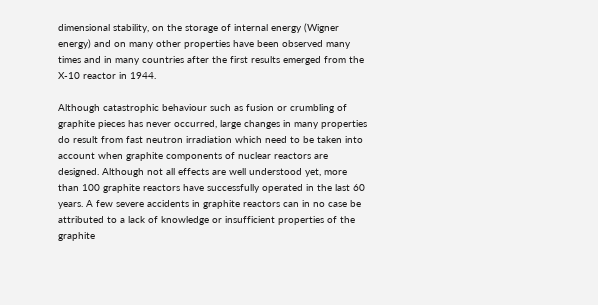dimensional stability, on the storage of internal energy (Wigner energy) and on many other properties have been observed many times and in many countries after the first results emerged from the X-10 reactor in 1944.

Although catastrophic behaviour such as fusion or crumbling of graphite pieces has never occurred, large changes in many properties do result from fast neutron irradiation which need to be taken into account when graphite components of nuclear reactors are designed. Although not all effects are well understood yet, more than 100 graphite reactors have successfully operated in the last 60 years. A few severe accidents in graphite reactors can in no case be attributed to a lack of knowledge or insufficient properties of the graphite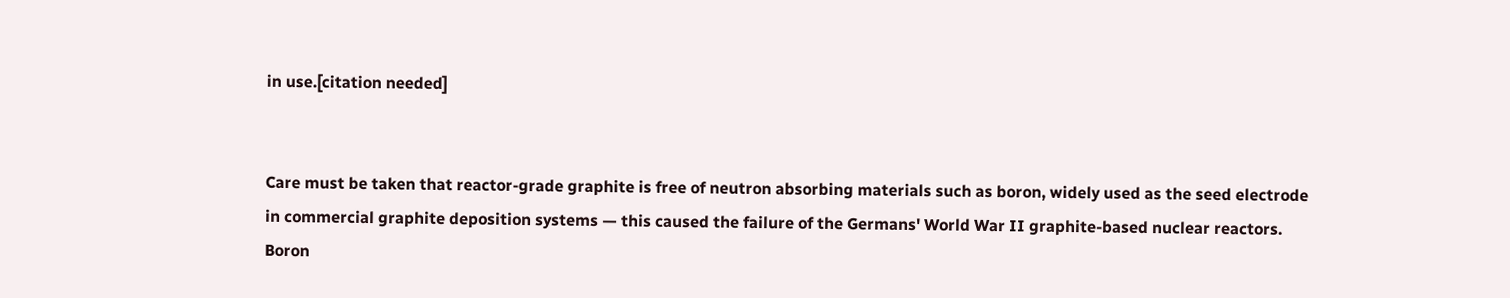in use.[citation needed]


Care must be taken that reactor-grade graphite is free of neutron absorbing materials such as boron, widely used as the seed electrode in commercial graphite deposition systems — this caused the failure of the Germans' World War II graphite-based nuclear reactors. Boron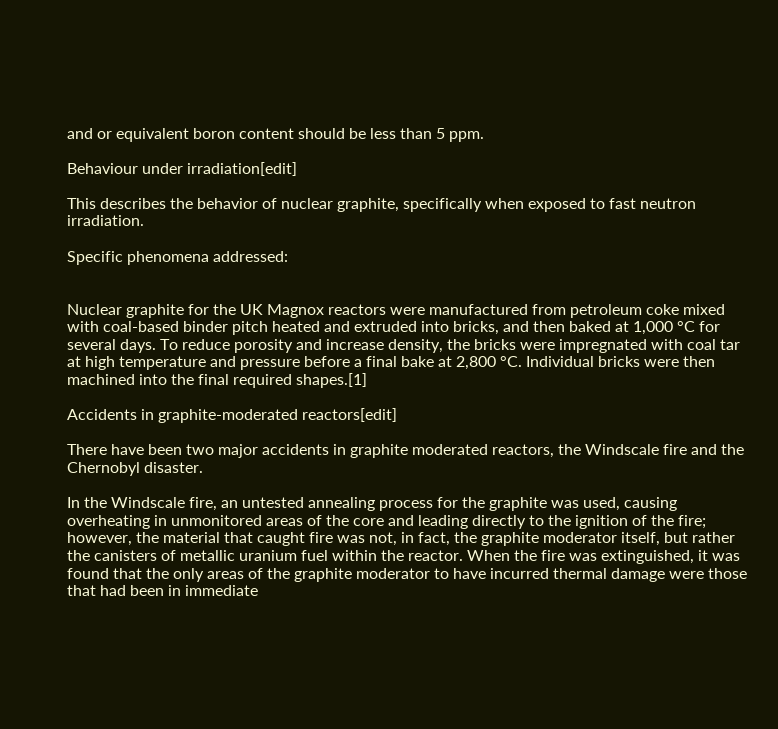and or equivalent boron content should be less than 5 ppm.

Behaviour under irradiation[edit]

This describes the behavior of nuclear graphite, specifically when exposed to fast neutron irradiation.

Specific phenomena addressed:


Nuclear graphite for the UK Magnox reactors were manufactured from petroleum coke mixed with coal-based binder pitch heated and extruded into bricks, and then baked at 1,000 °C for several days. To reduce porosity and increase density, the bricks were impregnated with coal tar at high temperature and pressure before a final bake at 2,800 °C. Individual bricks were then machined into the final required shapes.[1]

Accidents in graphite-moderated reactors[edit]

There have been two major accidents in graphite moderated reactors, the Windscale fire and the Chernobyl disaster.

In the Windscale fire, an untested annealing process for the graphite was used, causing overheating in unmonitored areas of the core and leading directly to the ignition of the fire; however, the material that caught fire was not, in fact, the graphite moderator itself, but rather the canisters of metallic uranium fuel within the reactor. When the fire was extinguished, it was found that the only areas of the graphite moderator to have incurred thermal damage were those that had been in immediate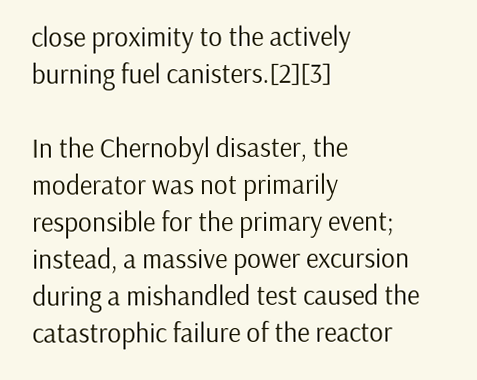close proximity to the actively burning fuel canisters.[2][3]

In the Chernobyl disaster, the moderator was not primarily responsible for the primary event; instead, a massive power excursion during a mishandled test caused the catastrophic failure of the reactor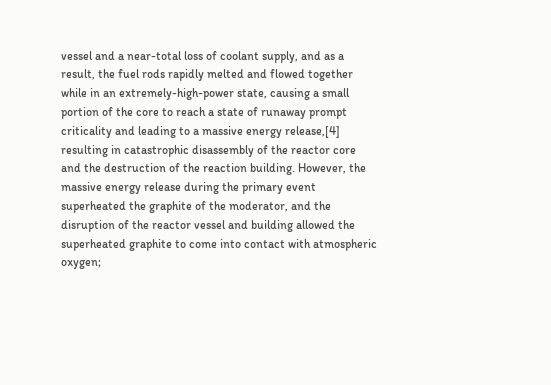vessel and a near-total loss of coolant supply, and as a result, the fuel rods rapidly melted and flowed together while in an extremely-high-power state, causing a small portion of the core to reach a state of runaway prompt criticality and leading to a massive energy release,[4] resulting in catastrophic disassembly of the reactor core and the destruction of the reaction building. However, the massive energy release during the primary event superheated the graphite of the moderator, and the disruption of the reactor vessel and building allowed the superheated graphite to come into contact with atmospheric oxygen;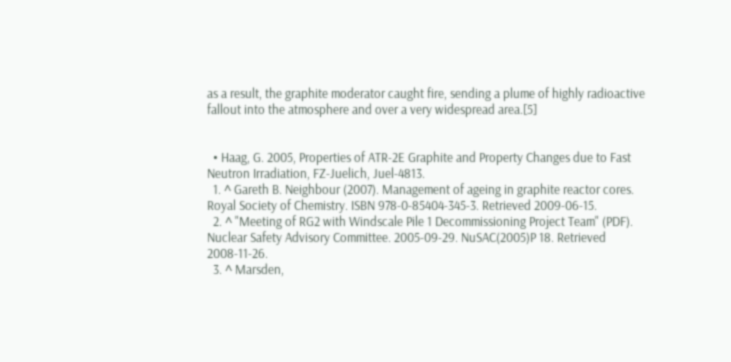as a result, the graphite moderator caught fire, sending a plume of highly radioactive fallout into the atmosphere and over a very widespread area.[5]


  • Haag, G. 2005, Properties of ATR-2E Graphite and Property Changes due to Fast Neutron Irradiation, FZ-Juelich, Juel-4813.
  1. ^ Gareth B. Neighbour (2007). Management of ageing in graphite reactor cores. Royal Society of Chemistry. ISBN 978-0-85404-345-3. Retrieved 2009-06-15.
  2. ^ "Meeting of RG2 with Windscale Pile 1 Decommissioning Project Team" (PDF). Nuclear Safety Advisory Committee. 2005-09-29. NuSAC(2005)P 18. Retrieved 2008-11-26.
  3. ^ Marsden,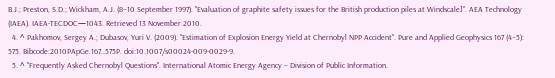B.J.; Preston, S.D.; Wickham, A.J. (8–10 September 1997). "Evaluation of graphite safety issues for the British production piles at Windscale]". AEA Technology (IAEA). IAEA-TECDOC—1043. Retrieved 13 November 2010.
  4. ^ Pakhomov, Sergey A.; Dubasov, Yuri V. (2009). "Estimation of Explosion Energy Yield at Chernobyl NPP Accident". Pure and Applied Geophysics 167 (4–5): 575. Bibcode:2010PApGe.167..575P. doi:10.1007/s00024-009-0029-9.
  5. ^ "Frequently Asked Chernobyl Questions". International Atomic Energy Agency – Division of Public Information.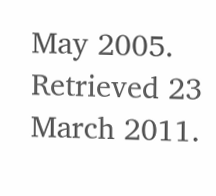May 2005. Retrieved 23 March 2011.